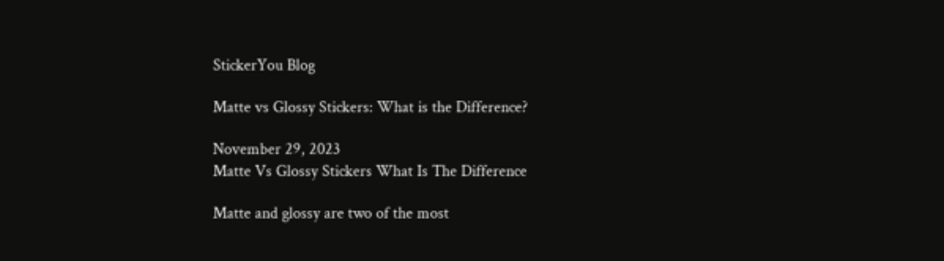StickerYou Blog

Matte vs Glossy Stickers: What is the Difference?

November 29, 2023
Matte Vs Glossy Stickers What Is The Difference

Matte and glossy are two of the most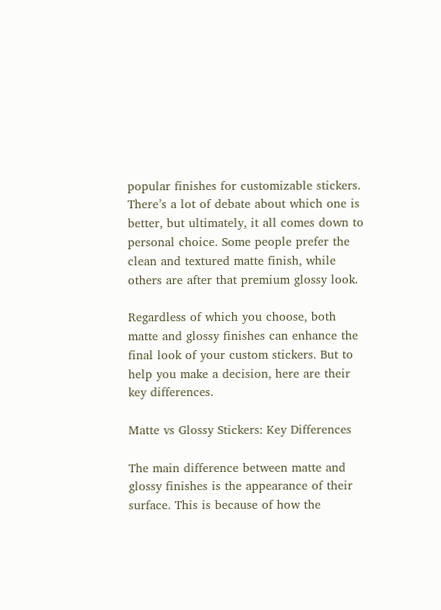popular finishes for customizable stickers. There’s a lot of debate about which one is better, but ultimately, it all comes down to personal choice. Some people prefer the clean and textured matte finish, while others are after that premium glossy look.

Regardless of which you choose, both matte and glossy finishes can enhance the final look of your custom stickers. But to help you make a decision, here are their key differences.

Matte vs Glossy Stickers: Key Differences

The main difference between matte and glossy finishes is the appearance of their surface. This is because of how the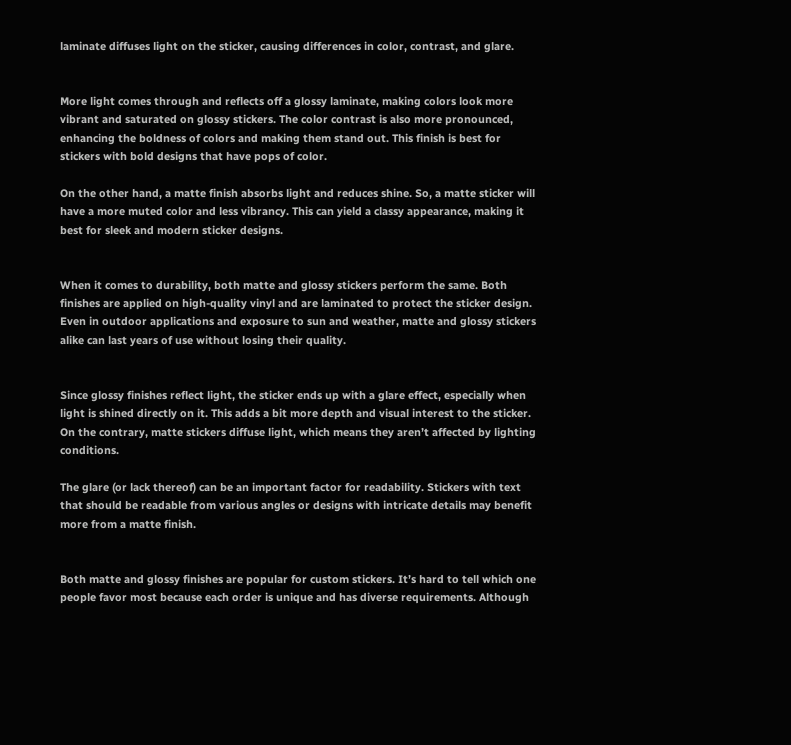laminate diffuses light on the sticker, causing differences in color, contrast, and glare.


More light comes through and reflects off a glossy laminate, making colors look more vibrant and saturated on glossy stickers. The color contrast is also more pronounced, enhancing the boldness of colors and making them stand out. This finish is best for stickers with bold designs that have pops of color.

On the other hand, a matte finish absorbs light and reduces shine. So, a matte sticker will have a more muted color and less vibrancy. This can yield a classy appearance, making it best for sleek and modern sticker designs.


When it comes to durability, both matte and glossy stickers perform the same. Both finishes are applied on high-quality vinyl and are laminated to protect the sticker design. Even in outdoor applications and exposure to sun and weather, matte and glossy stickers alike can last years of use without losing their quality.


Since glossy finishes reflect light, the sticker ends up with a glare effect, especially when light is shined directly on it. This adds a bit more depth and visual interest to the sticker. On the contrary, matte stickers diffuse light, which means they aren’t affected by lighting conditions.

The glare (or lack thereof) can be an important factor for readability. Stickers with text that should be readable from various angles or designs with intricate details may benefit more from a matte finish.


Both matte and glossy finishes are popular for custom stickers. It’s hard to tell which one people favor most because each order is unique and has diverse requirements. Although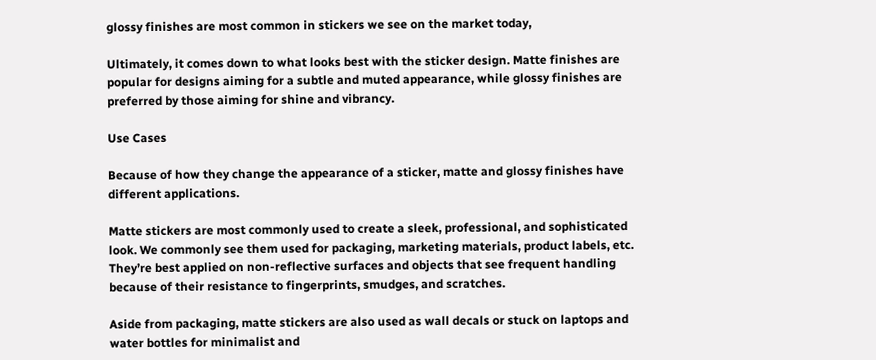glossy finishes are most common in stickers we see on the market today,

Ultimately, it comes down to what looks best with the sticker design. Matte finishes are popular for designs aiming for a subtle and muted appearance, while glossy finishes are preferred by those aiming for shine and vibrancy.

Use Cases

Because of how they change the appearance of a sticker, matte and glossy finishes have different applications.

Matte stickers are most commonly used to create a sleek, professional, and sophisticated look. We commonly see them used for packaging, marketing materials, product labels, etc. They’re best applied on non-reflective surfaces and objects that see frequent handling because of their resistance to fingerprints, smudges, and scratches.

Aside from packaging, matte stickers are also used as wall decals or stuck on laptops and water bottles for minimalist and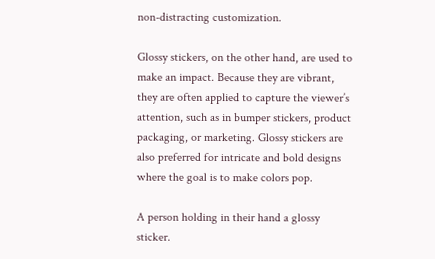non-distracting customization.

Glossy stickers, on the other hand, are used to make an impact. Because they are vibrant, they are often applied to capture the viewer’s attention, such as in bumper stickers, product packaging, or marketing. Glossy stickers are also preferred for intricate and bold designs where the goal is to make colors pop.

A person holding in their hand a glossy sticker.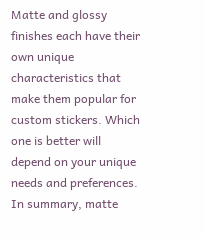Matte and glossy finishes each have their own unique characteristics that make them popular for custom stickers. Which one is better will depend on your unique needs and preferences. In summary, matte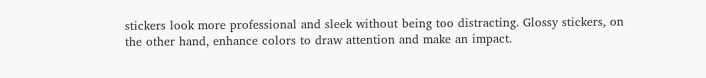stickers look more professional and sleek without being too distracting. Glossy stickers, on the other hand, enhance colors to draw attention and make an impact.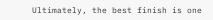Ultimately, the best finish is one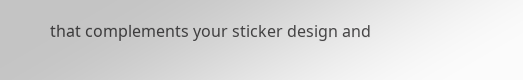that complements your sticker design and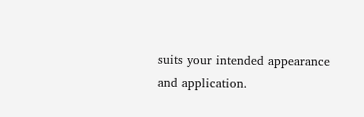suits your intended appearance and application.